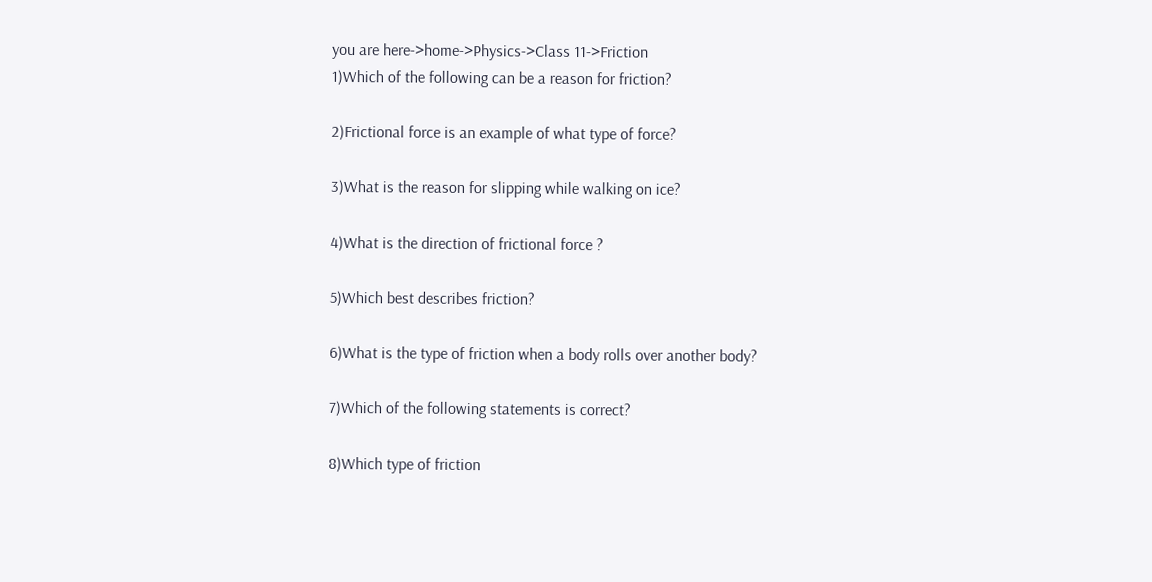you are here->home->Physics->Class 11->Friction
1)Which of the following can be a reason for friction?

2)Frictional force is an example of what type of force?

3)What is the reason for slipping while walking on ice?

4)What is the direction of frictional force ?

5)Which best describes friction?

6)What is the type of friction when a body rolls over another body?

7)Which of the following statements is correct?

8)Which type of friction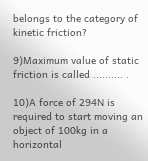belongs to the category of kinetic friction?

9)Maximum value of static friction is called .......... .

10)A force of 294N is required to start moving an object of 100kg in a horizontal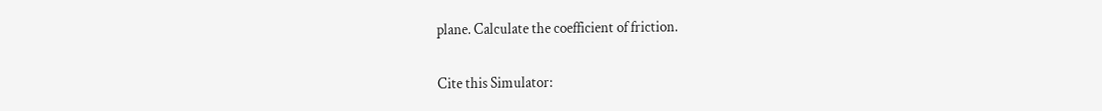plane. Calculate the coefficient of friction.


Cite this Simulator: